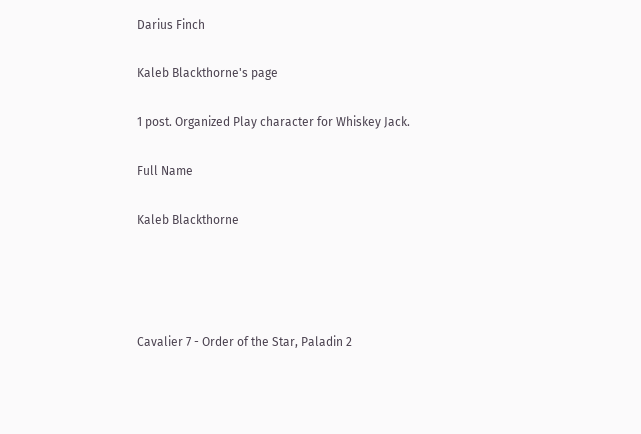Darius Finch

Kaleb Blackthorne's page

1 post. Organized Play character for Whiskey Jack.

Full Name

Kaleb Blackthorne




Cavalier 7 - Order of the Star, Paladin 2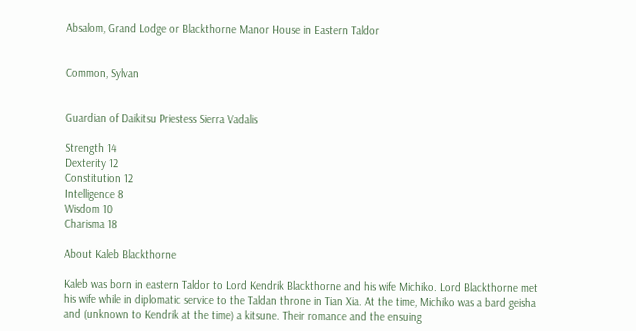Absalom, Grand Lodge or Blackthorne Manor House in Eastern Taldor


Common, Sylvan


Guardian of Daikitsu Priestess Sierra Vadalis

Strength 14
Dexterity 12
Constitution 12
Intelligence 8
Wisdom 10
Charisma 18

About Kaleb Blackthorne

Kaleb was born in eastern Taldor to Lord Kendrik Blackthorne and his wife Michiko. Lord Blackthorne met his wife while in diplomatic service to the Taldan throne in Tian Xia. At the time, Michiko was a bard geisha and (unknown to Kendrik at the time) a kitsune. Their romance and the ensuing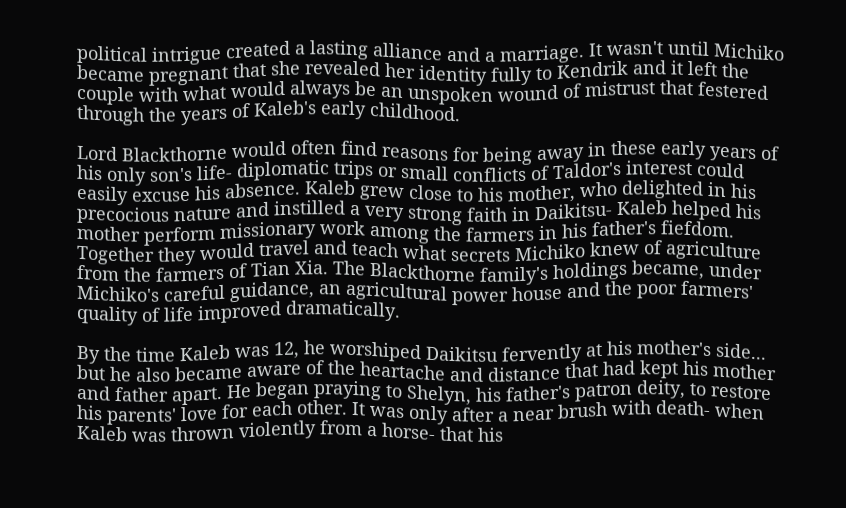political intrigue created a lasting alliance and a marriage. It wasn't until Michiko became pregnant that she revealed her identity fully to Kendrik and it left the couple with what would always be an unspoken wound of mistrust that festered through the years of Kaleb's early childhood.

Lord Blackthorne would often find reasons for being away in these early years of his only son's life- diplomatic trips or small conflicts of Taldor's interest could easily excuse his absence. Kaleb grew close to his mother, who delighted in his precocious nature and instilled a very strong faith in Daikitsu- Kaleb helped his mother perform missionary work among the farmers in his father's fiefdom. Together they would travel and teach what secrets Michiko knew of agriculture from the farmers of Tian Xia. The Blackthorne family's holdings became, under Michiko's careful guidance, an agricultural power house and the poor farmers' quality of life improved dramatically.

By the time Kaleb was 12, he worshiped Daikitsu fervently at his mother's side... but he also became aware of the heartache and distance that had kept his mother and father apart. He began praying to Shelyn, his father's patron deity, to restore his parents' love for each other. It was only after a near brush with death- when Kaleb was thrown violently from a horse- that his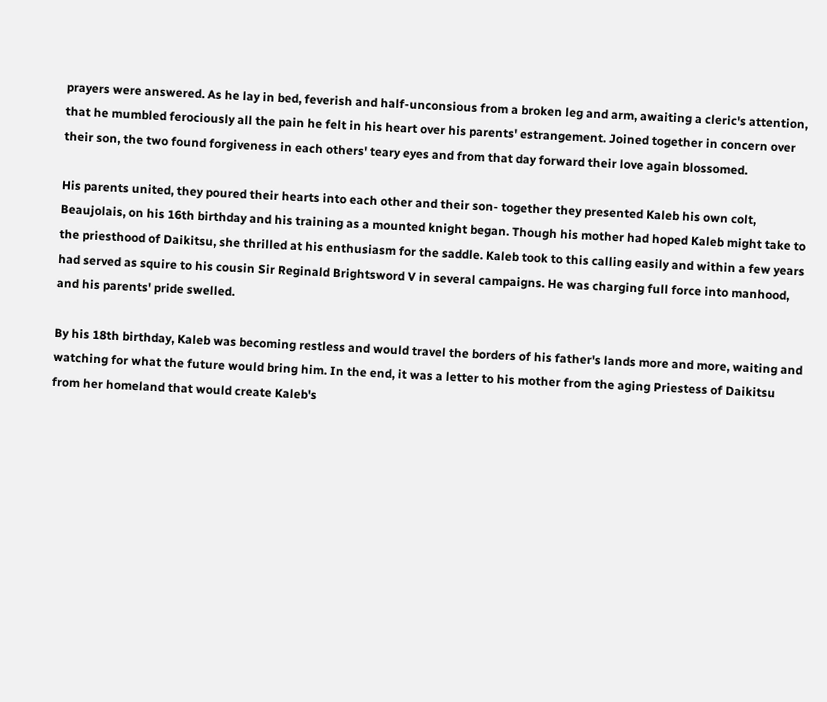prayers were answered. As he lay in bed, feverish and half-unconsious from a broken leg and arm, awaiting a cleric's attention, that he mumbled ferociously all the pain he felt in his heart over his parents' estrangement. Joined together in concern over their son, the two found forgiveness in each others' teary eyes and from that day forward their love again blossomed.

His parents united, they poured their hearts into each other and their son- together they presented Kaleb his own colt, Beaujolais, on his 16th birthday and his training as a mounted knight began. Though his mother had hoped Kaleb might take to the priesthood of Daikitsu, she thrilled at his enthusiasm for the saddle. Kaleb took to this calling easily and within a few years had served as squire to his cousin Sir Reginald Brightsword V in several campaigns. He was charging full force into manhood, and his parents' pride swelled.

By his 18th birthday, Kaleb was becoming restless and would travel the borders of his father's lands more and more, waiting and watching for what the future would bring him. In the end, it was a letter to his mother from the aging Priestess of Daikitsu from her homeland that would create Kaleb's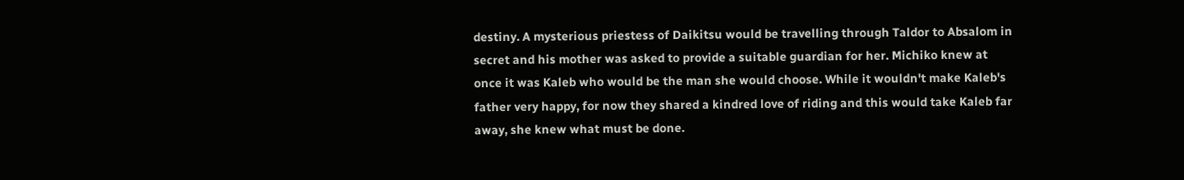destiny. A mysterious priestess of Daikitsu would be travelling through Taldor to Absalom in secret and his mother was asked to provide a suitable guardian for her. Michiko knew at once it was Kaleb who would be the man she would choose. While it wouldn't make Kaleb's father very happy, for now they shared a kindred love of riding and this would take Kaleb far away, she knew what must be done.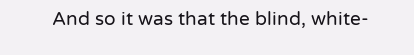And so it was that the blind, white-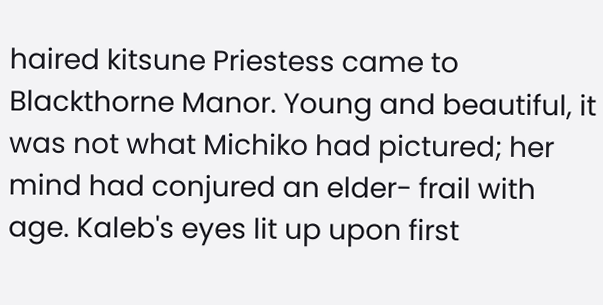haired kitsune Priestess came to Blackthorne Manor. Young and beautiful, it was not what Michiko had pictured; her mind had conjured an elder- frail with age. Kaleb's eyes lit up upon first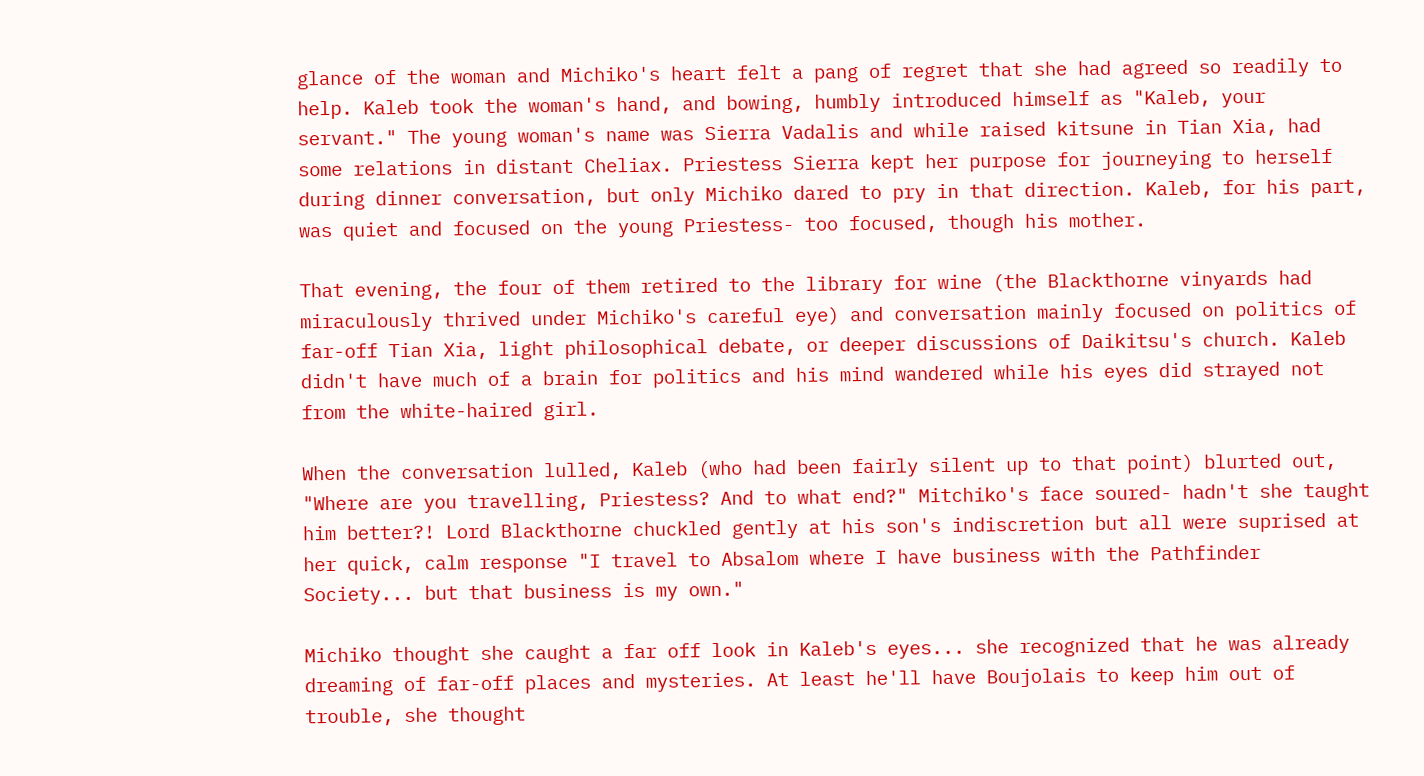glance of the woman and Michiko's heart felt a pang of regret that she had agreed so readily to help. Kaleb took the woman's hand, and bowing, humbly introduced himself as "Kaleb, your servant." The young woman's name was Sierra Vadalis and while raised kitsune in Tian Xia, had some relations in distant Cheliax. Priestess Sierra kept her purpose for journeying to herself during dinner conversation, but only Michiko dared to pry in that direction. Kaleb, for his part, was quiet and focused on the young Priestess- too focused, though his mother.

That evening, the four of them retired to the library for wine (the Blackthorne vinyards had miraculously thrived under Michiko's careful eye) and conversation mainly focused on politics of far-off Tian Xia, light philosophical debate, or deeper discussions of Daikitsu's church. Kaleb didn't have much of a brain for politics and his mind wandered while his eyes did strayed not from the white-haired girl.

When the conversation lulled, Kaleb (who had been fairly silent up to that point) blurted out, "Where are you travelling, Priestess? And to what end?" Mitchiko's face soured- hadn't she taught him better?! Lord Blackthorne chuckled gently at his son's indiscretion but all were suprised at her quick, calm response "I travel to Absalom where I have business with the Pathfinder Society... but that business is my own."

Michiko thought she caught a far off look in Kaleb's eyes... she recognized that he was already dreaming of far-off places and mysteries. At least he'll have Boujolais to keep him out of trouble, she thought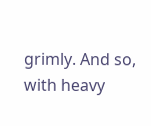grimly. And so, with heavy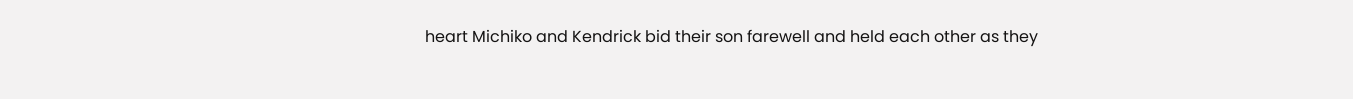heart Michiko and Kendrick bid their son farewell and held each other as they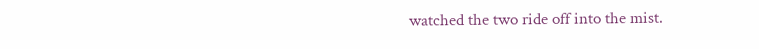watched the two ride off into the mist.